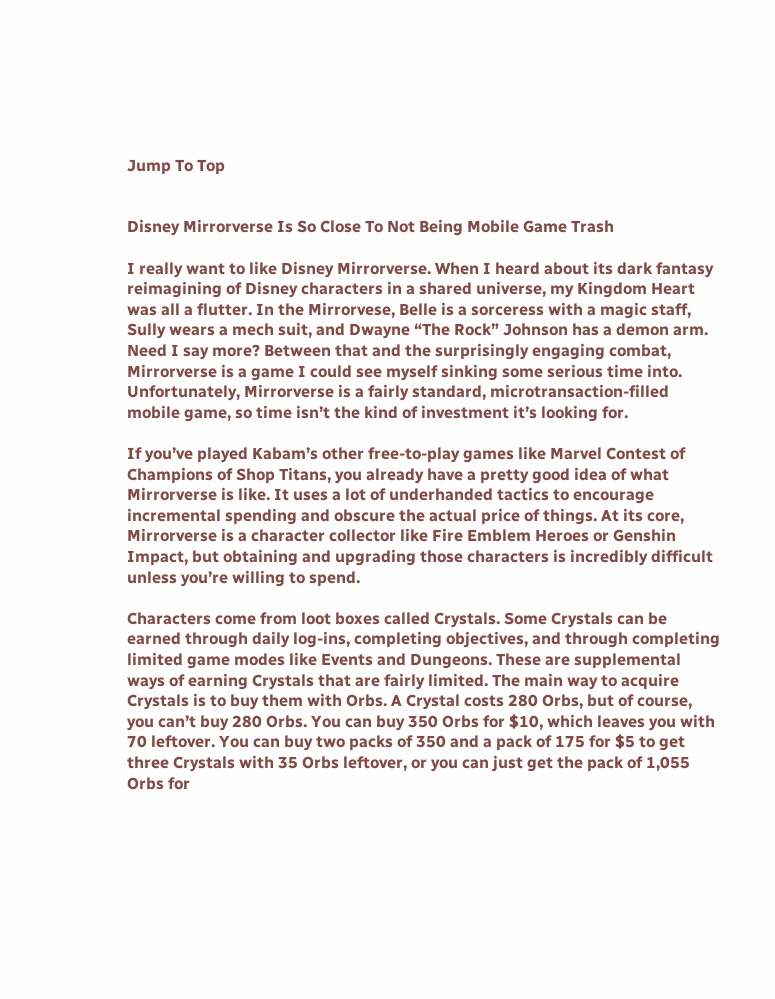Jump To Top


Disney Mirrorverse Is So Close To Not Being Mobile Game Trash

I really want to like Disney Mirrorverse. When I heard about its dark fantasy reimagining of Disney characters in a shared universe, my Kingdom Heart was all a flutter. In the Mirrorvese, Belle is a sorceress with a magic staff, Sully wears a mech suit, and Dwayne “The Rock” Johnson has a demon arm. Need I say more? Between that and the surprisingly engaging combat, Mirrorverse is a game I could see myself sinking some serious time into. Unfortunately, Mirrorverse is a fairly standard, microtransaction-filled mobile game, so time isn’t the kind of investment it’s looking for.

If you’ve played Kabam’s other free-to-play games like Marvel Contest of Champions of Shop Titans, you already have a pretty good idea of what Mirrorverse is like. It uses a lot of underhanded tactics to encourage incremental spending and obscure the actual price of things. At its core, Mirrorverse is a character collector like Fire Emblem Heroes or Genshin Impact, but obtaining and upgrading those characters is incredibly difficult unless you’re willing to spend.

Characters come from loot boxes called Crystals. Some Crystals can be earned through daily log-ins, completing objectives, and through completing limited game modes like Events and Dungeons. These are supplemental ways of earning Crystals that are fairly limited. The main way to acquire Crystals is to buy them with Orbs. A Crystal costs 280 Orbs, but of course, you can’t buy 280 Orbs. You can buy 350 Orbs for $10, which leaves you with 70 leftover. You can buy two packs of 350 and a pack of 175 for $5 to get three Crystals with 35 Orbs leftover, or you can just get the pack of 1,055 Orbs for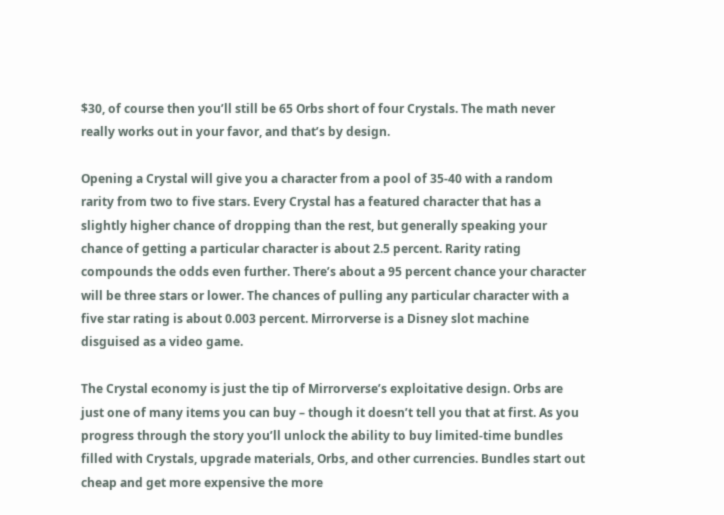$30, of course then you’ll still be 65 Orbs short of four Crystals. The math never really works out in your favor, and that’s by design.

Opening a Crystal will give you a character from a pool of 35-40 with a random rarity from two to five stars. Every Crystal has a featured character that has a slightly higher chance of dropping than the rest, but generally speaking your chance of getting a particular character is about 2.5 percent. Rarity rating compounds the odds even further. There’s about a 95 percent chance your character will be three stars or lower. The chances of pulling any particular character with a five star rating is about 0.003 percent. Mirrorverse is a Disney slot machine disguised as a video game.

The Crystal economy is just the tip of Mirrorverse’s exploitative design. Orbs are just one of many items you can buy – though it doesn’t tell you that at first. As you progress through the story you’ll unlock the ability to buy limited-time bundles filled with Crystals, upgrade materials, Orbs, and other currencies. Bundles start out cheap and get more expensive the more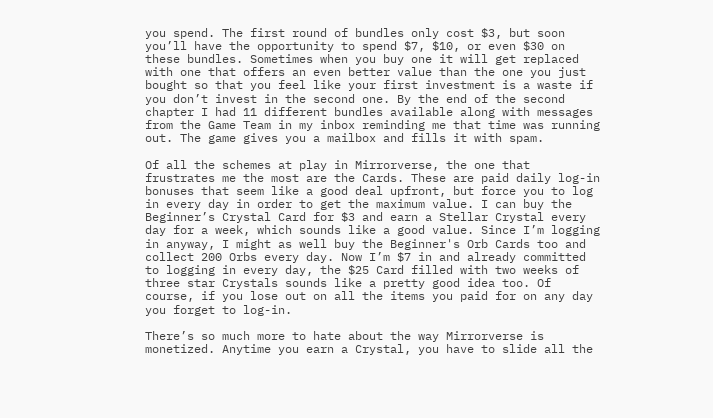you spend. The first round of bundles only cost $3, but soon you’ll have the opportunity to spend $7, $10, or even $30 on these bundles. Sometimes when you buy one it will get replaced with one that offers an even better value than the one you just bought so that you feel like your first investment is a waste if you don’t invest in the second one. By the end of the second chapter I had 11 different bundles available along with messages from the Game Team in my inbox reminding me that time was running out. The game gives you a mailbox and fills it with spam.

Of all the schemes at play in Mirrorverse, the one that frustrates me the most are the Cards. These are paid daily log-in bonuses that seem like a good deal upfront, but force you to log in every day in order to get the maximum value. I can buy the Beginner’s Crystal Card for $3 and earn a Stellar Crystal every day for a week, which sounds like a good value. Since I’m logging in anyway, I might as well buy the Beginner's Orb Cards too and collect 200 Orbs every day. Now I’m $7 in and already committed to logging in every day, the $25 Card filled with two weeks of three star Crystals sounds like a pretty good idea too. Of course, if you lose out on all the items you paid for on any day you forget to log-in.

There’s so much more to hate about the way Mirrorverse is monetized. Anytime you earn a Crystal, you have to slide all the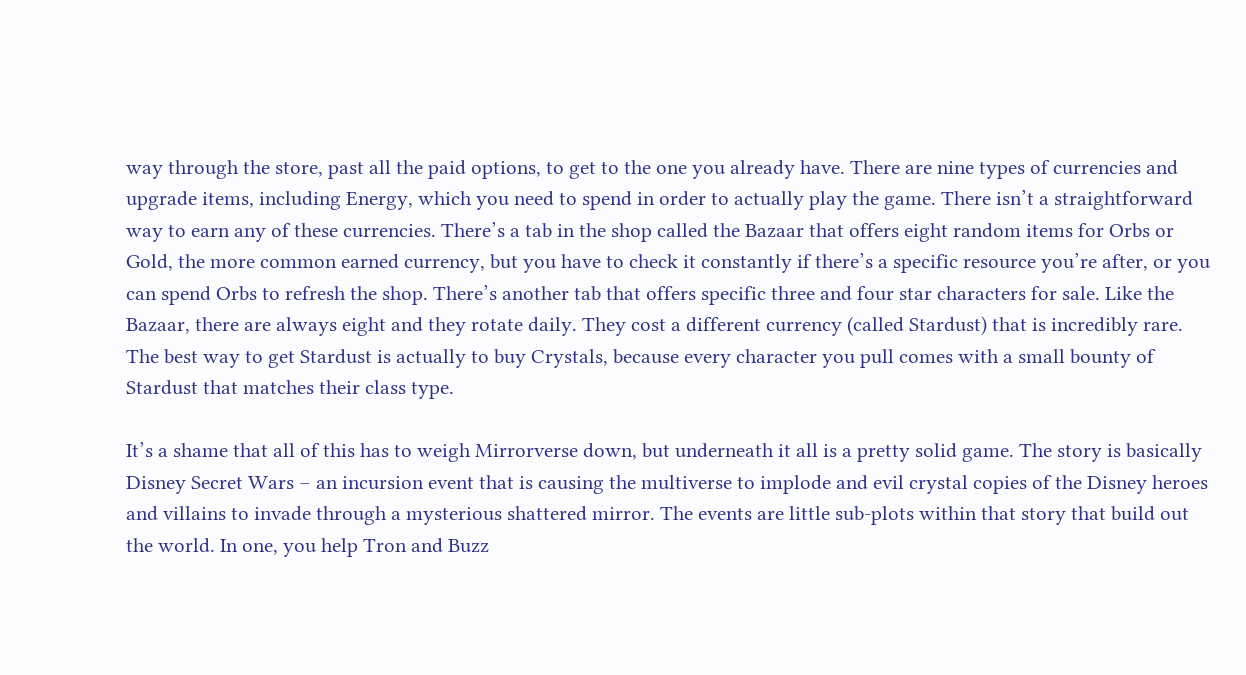way through the store, past all the paid options, to get to the one you already have. There are nine types of currencies and upgrade items, including Energy, which you need to spend in order to actually play the game. There isn’t a straightforward way to earn any of these currencies. There’s a tab in the shop called the Bazaar that offers eight random items for Orbs or Gold, the more common earned currency, but you have to check it constantly if there’s a specific resource you’re after, or you can spend Orbs to refresh the shop. There’s another tab that offers specific three and four star characters for sale. Like the Bazaar, there are always eight and they rotate daily. They cost a different currency (called Stardust) that is incredibly rare. The best way to get Stardust is actually to buy Crystals, because every character you pull comes with a small bounty of Stardust that matches their class type.

It’s a shame that all of this has to weigh Mirrorverse down, but underneath it all is a pretty solid game. The story is basically Disney Secret Wars – an incursion event that is causing the multiverse to implode and evil crystal copies of the Disney heroes and villains to invade through a mysterious shattered mirror. The events are little sub-plots within that story that build out the world. In one, you help Tron and Buzz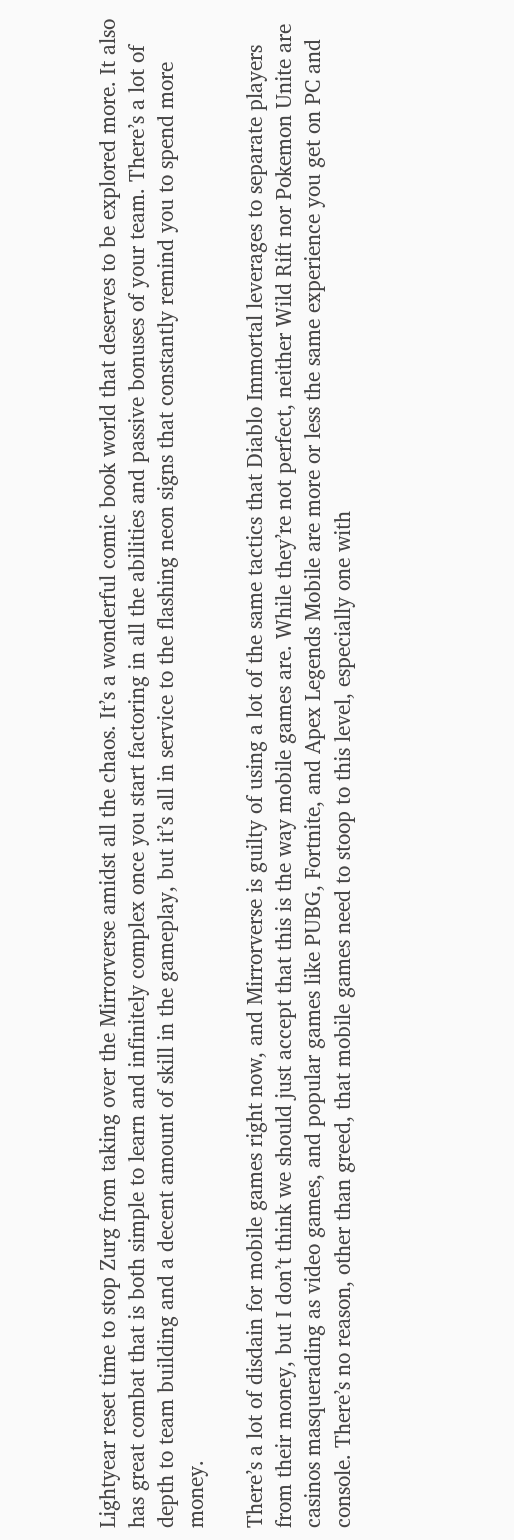Lightyear reset time to stop Zurg from taking over the Mirrorverse amidst all the chaos. It’s a wonderful comic book world that deserves to be explored more. It also has great combat that is both simple to learn and infinitely complex once you start factoring in all the abilities and passive bonuses of your team. There’s a lot of depth to team building and a decent amount of skill in the gameplay, but it’s all in service to the flashing neon signs that constantly remind you to spend more money.

There’s a lot of disdain for mobile games right now, and Mirrorverse is guilty of using a lot of the same tactics that Diablo Immortal leverages to separate players from their money, but I don’t think we should just accept that this is the way mobile games are. While they’re not perfect, neither Wild Rift nor Pokemon Unite are casinos masquerading as video games, and popular games like PUBG, Fortnite, and Apex Legends Mobile are more or less the same experience you get on PC and console. There’s no reason, other than greed, that mobile games need to stoop to this level, especially one with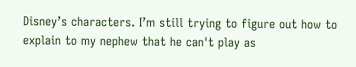Disney’s characters. I’m still trying to figure out how to explain to my nephew that he can't play as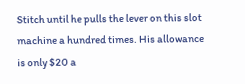Stitch until he pulls the lever on this slot machine a hundred times. His allowance is only $20 a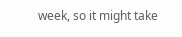week, so it might take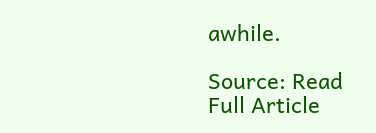awhile.

Source: Read Full Article